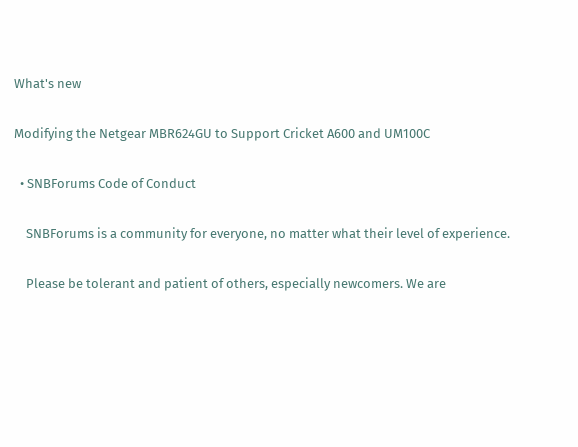What's new

Modifying the Netgear MBR624GU to Support Cricket A600 and UM100C

  • SNBForums Code of Conduct

    SNBForums is a community for everyone, no matter what their level of experience.

    Please be tolerant and patient of others, especially newcomers. We are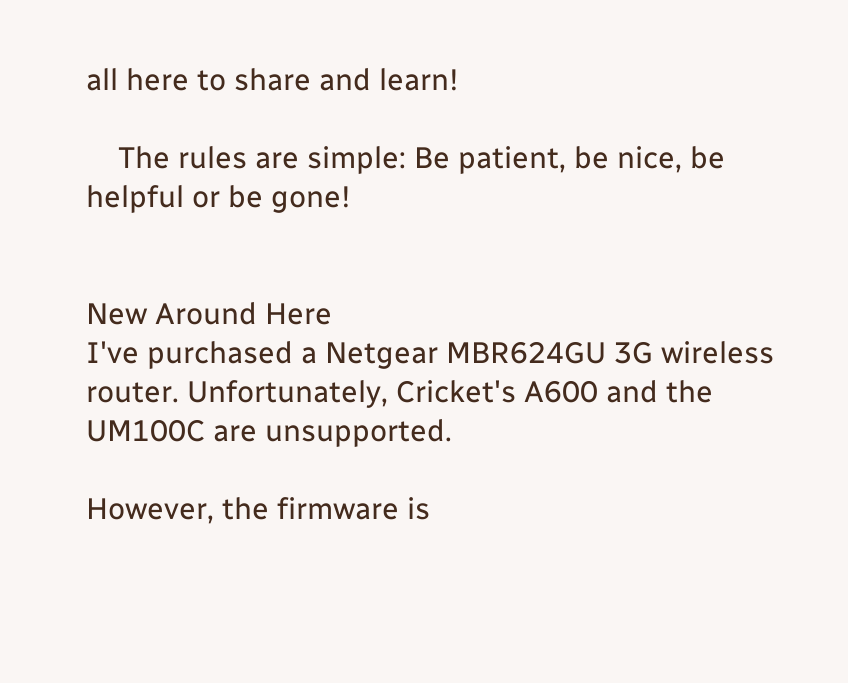all here to share and learn!

    The rules are simple: Be patient, be nice, be helpful or be gone!


New Around Here
I've purchased a Netgear MBR624GU 3G wireless router. Unfortunately, Cricket's A600 and the UM100C are unsupported.

However, the firmware is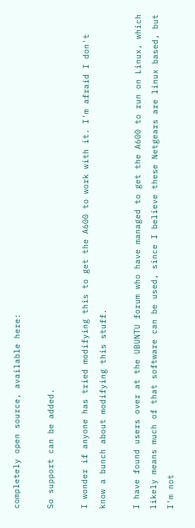completely open source, available here:

So support can be added.

I wonder if anyone has tried modifying this to get the A600 to work with it. I'm afraid I don't know a bunch about modifying this stuff.

I have found users over at the UBUNTU forum who have managed to get the A600 to run on Linux, which likely means much of that software can be used, since I believe these Netgears are linux based, but I'm not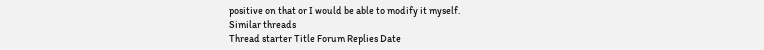positive on that or I would be able to modify it myself.
Similar threads
Thread starter Title Forum Replies Date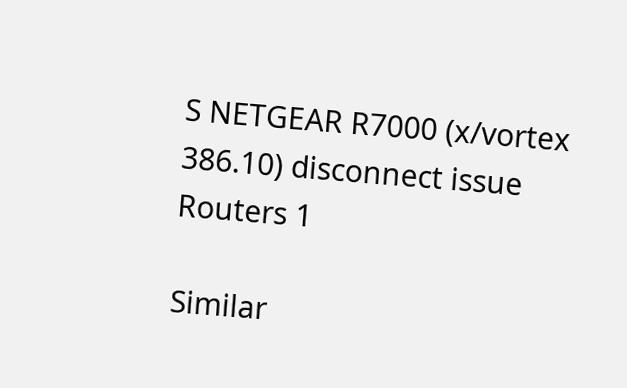S NETGEAR R7000 (x/vortex 386.10) disconnect issue Routers 1

Similar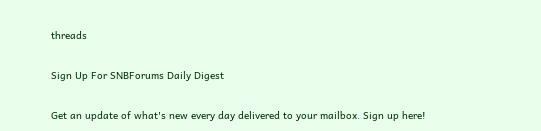threads

Sign Up For SNBForums Daily Digest

Get an update of what's new every day delivered to your mailbox. Sign up here!